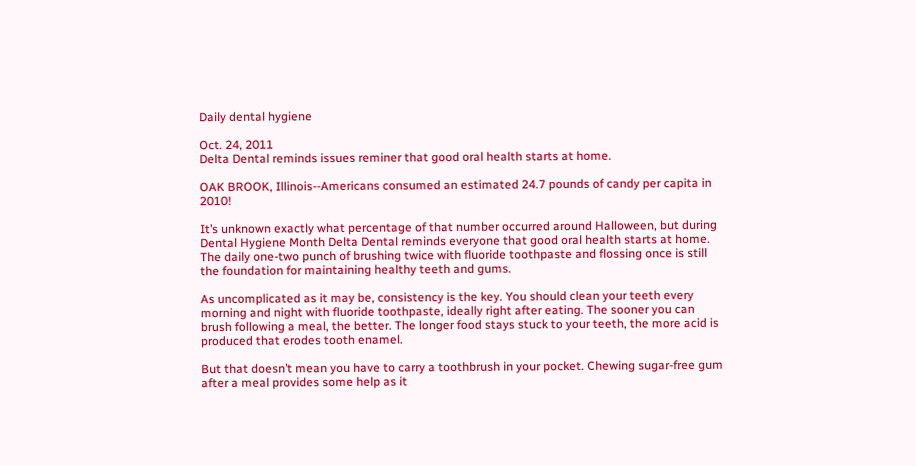Daily dental hygiene

Oct. 24, 2011
Delta Dental reminds issues reminer that good oral health starts at home.

OAK BROOK, Illinois--Americans consumed an estimated 24.7 pounds of candy per capita in 2010!

It’s unknown exactly what percentage of that number occurred around Halloween, but during Dental Hygiene Month Delta Dental reminds everyone that good oral health starts at home. The daily one-two punch of brushing twice with fluoride toothpaste and flossing once is still the foundation for maintaining healthy teeth and gums.

As uncomplicated as it may be, consistency is the key. You should clean your teeth every morning and night with fluoride toothpaste, ideally right after eating. The sooner you can brush following a meal, the better. The longer food stays stuck to your teeth, the more acid is produced that erodes tooth enamel.

But that doesn’t mean you have to carry a toothbrush in your pocket. Chewing sugar-free gum after a meal provides some help as it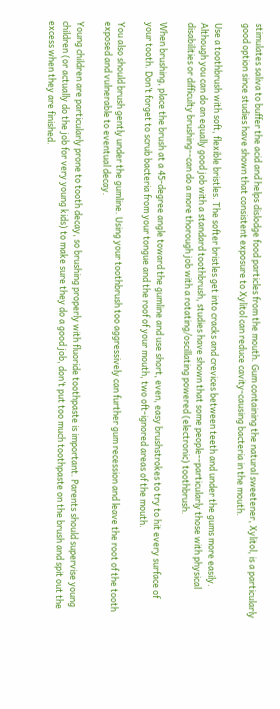stimulates saliva to buffer the acid and helps dislodge food particles from the mouth. Gum containing the natural sweetener, Xylitol, is a particularly good option since studies have shown that consistent exposure to Xylitol can reduce cavity-causing bacteria in the mouth.

Use a toothbrush with soft, flexible bristles. The softer bristles get into cracks and crevices between teeth and under the gums more easily. Although you can do an equally good job with a standard toothbrush, studies have shown that some people--particularly those with physical disabilities or difficulty brushing--can do a more thorough job with a rotating/oscillating powered (electronic) toothbrush.

When brushing, place the brush at a 45-degree angle toward the gumline and use short, even, easy brushstrokes to try to hit every surface of your tooth. Don’t forget to scrub bacteria from your tongue and the roof of your mouth, two oft-ignored areas of the mouth.

You also should brush gently under the gumline. Using your toothbrush too aggressively can further gum recession and leave the root of the tooth exposed and vulnerable to eventual decay.

Young children are particularly prone to tooth decay, so brushing properly with fluoride toothpaste is important. Parents should supervise young children (or actually do the job for very young kids) to make sure they do a good job, don’t put too much toothpaste on the brush and spit out the excess when they are finished.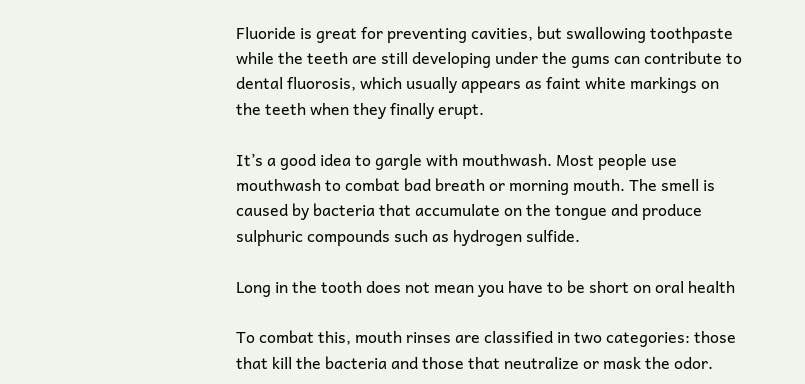Fluoride is great for preventing cavities, but swallowing toothpaste while the teeth are still developing under the gums can contribute to dental fluorosis, which usually appears as faint white markings on the teeth when they finally erupt.

It’s a good idea to gargle with mouthwash. Most people use mouthwash to combat bad breath or morning mouth. The smell is caused by bacteria that accumulate on the tongue and produce sulphuric compounds such as hydrogen sulfide.

Long in the tooth does not mean you have to be short on oral health

To combat this, mouth rinses are classified in two categories: those that kill the bacteria and those that neutralize or mask the odor.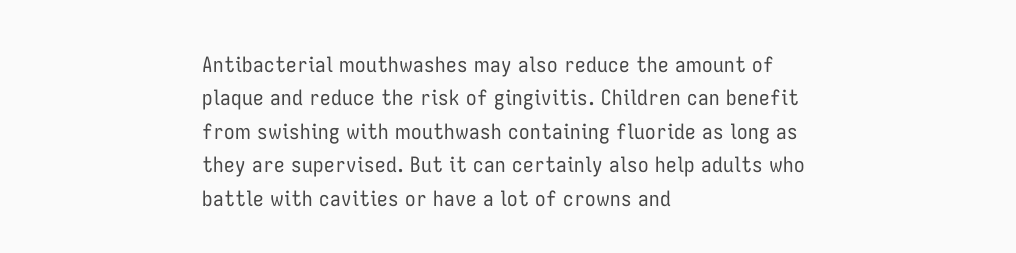Antibacterial mouthwashes may also reduce the amount of plaque and reduce the risk of gingivitis. Children can benefit from swishing with mouthwash containing fluoride as long as they are supervised. But it can certainly also help adults who battle with cavities or have a lot of crowns and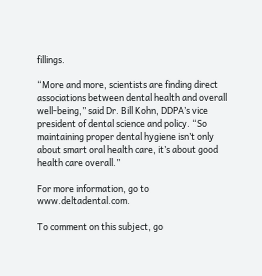fillings.

“More and more, scientists are finding direct associations between dental health and overall well-being,” said Dr. Bill Kohn, DDPA’s vice president of dental science and policy. “So maintaining proper dental hygiene isn’t only about smart oral health care, it’s about good health care overall.”

For more information, go to www.deltadental.com.

To comment on this subject, go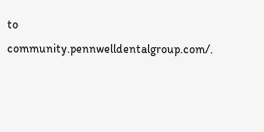to community.pennwelldentalgroup.com/.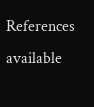References available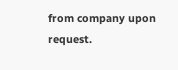from company upon request.